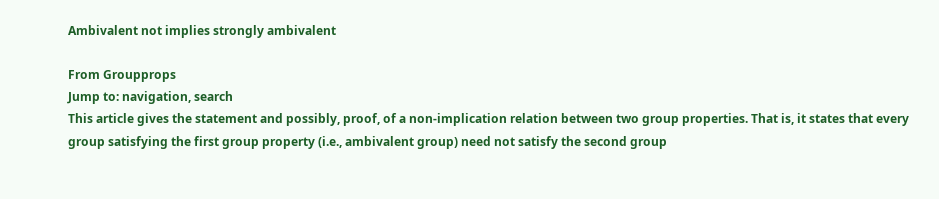Ambivalent not implies strongly ambivalent

From Groupprops
Jump to: navigation, search
This article gives the statement and possibly, proof, of a non-implication relation between two group properties. That is, it states that every group satisfying the first group property (i.e., ambivalent group) need not satisfy the second group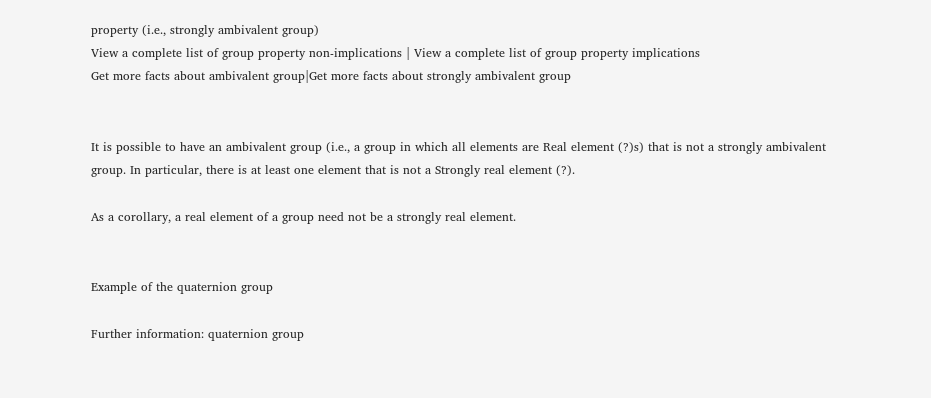property (i.e., strongly ambivalent group)
View a complete list of group property non-implications | View a complete list of group property implications
Get more facts about ambivalent group|Get more facts about strongly ambivalent group


It is possible to have an ambivalent group (i.e., a group in which all elements are Real element (?)s) that is not a strongly ambivalent group. In particular, there is at least one element that is not a Strongly real element (?).

As a corollary, a real element of a group need not be a strongly real element.


Example of the quaternion group

Further information: quaternion group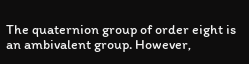The quaternion group of order eight is an ambivalent group. However,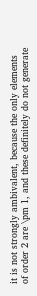it is not strongly ambivalent, because the only elements of order 2 are \pm 1, and these definitely do not generate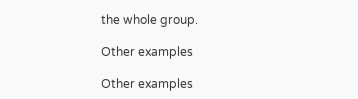the whole group.

Other examples

Other examples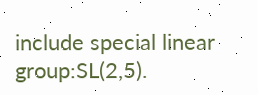include special linear group:SL(2,5).